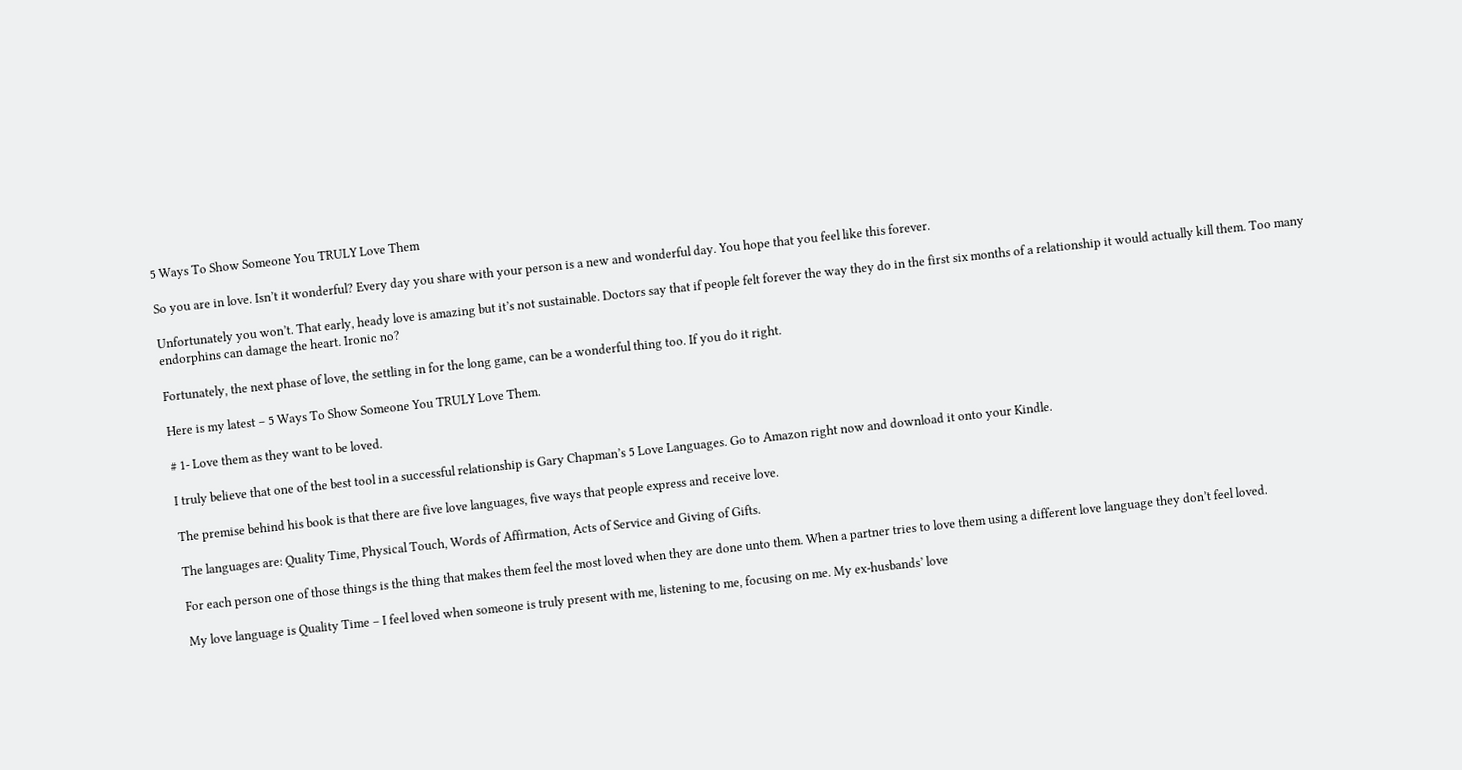5 Ways To Show Someone You TRULY Love Them

So you are in love. Isn’t it wonderful? Every day you share with your person is a new and wonderful day. You hope that you feel like this forever.

Unfortunately you won’t. That early, heady love is amazing but it’s not sustainable. Doctors say that if people felt forever the way they do in the first six months of a relationship it would actually kill them. Too many endorphins can damage the heart. Ironic no?

Fortunately, the next phase of love, the settling in for the long game, can be a wonderful thing too. If you do it right.

Here is my latest – 5 Ways To Show Someone You TRULY Love Them.

# 1- Love them as they want to be loved.

I truly believe that one of the best tool in a successful relationship is Gary Chapman’s 5 Love Languages. Go to Amazon right now and download it onto your Kindle.

The premise behind his book is that there are five love languages, five ways that people express and receive love.

The languages are: Quality Time, Physical Touch, Words of Affirmation, Acts of Service and Giving of Gifts.

For each person one of those things is the thing that makes them feel the most loved when they are done unto them. When a partner tries to love them using a different love language they don’t feel loved.

My love language is Quality Time – I feel loved when someone is truly present with me, listening to me, focusing on me. My ex-husbands’ love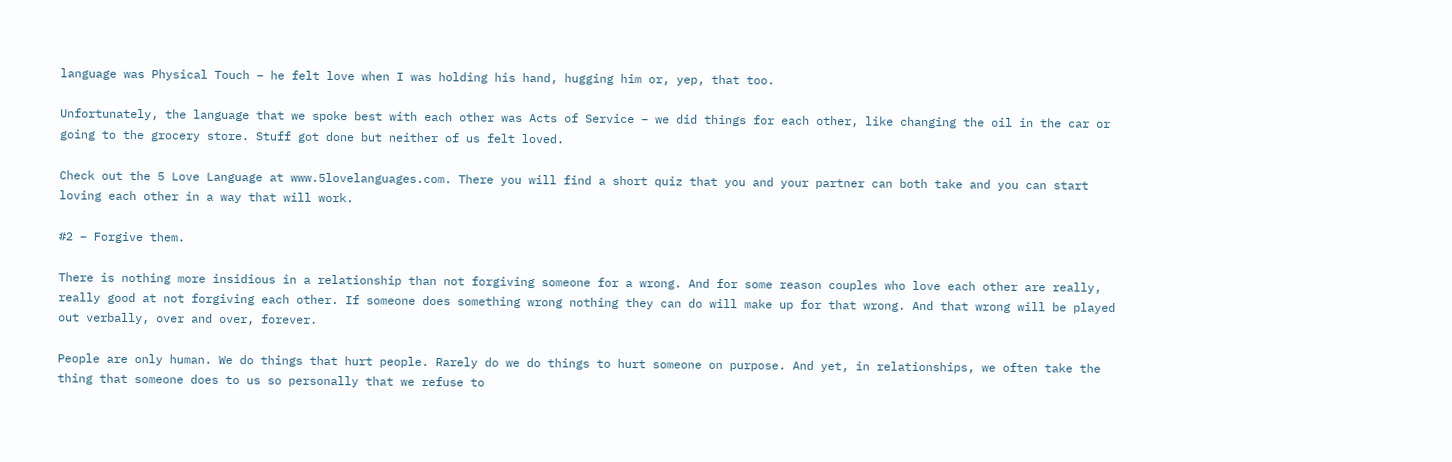language was Physical Touch – he felt love when I was holding his hand, hugging him or, yep, that too.

Unfortunately, the language that we spoke best with each other was Acts of Service – we did things for each other, like changing the oil in the car or going to the grocery store. Stuff got done but neither of us felt loved.

Check out the 5 Love Language at www.5lovelanguages.com. There you will find a short quiz that you and your partner can both take and you can start loving each other in a way that will work.

#2 – Forgive them.

There is nothing more insidious in a relationship than not forgiving someone for a wrong. And for some reason couples who love each other are really, really good at not forgiving each other. If someone does something wrong nothing they can do will make up for that wrong. And that wrong will be played out verbally, over and over, forever.

People are only human. We do things that hurt people. Rarely do we do things to hurt someone on purpose. And yet, in relationships, we often take the thing that someone does to us so personally that we refuse to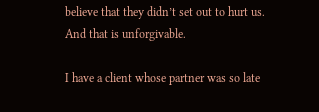believe that they didn’t set out to hurt us. And that is unforgivable.

I have a client whose partner was so late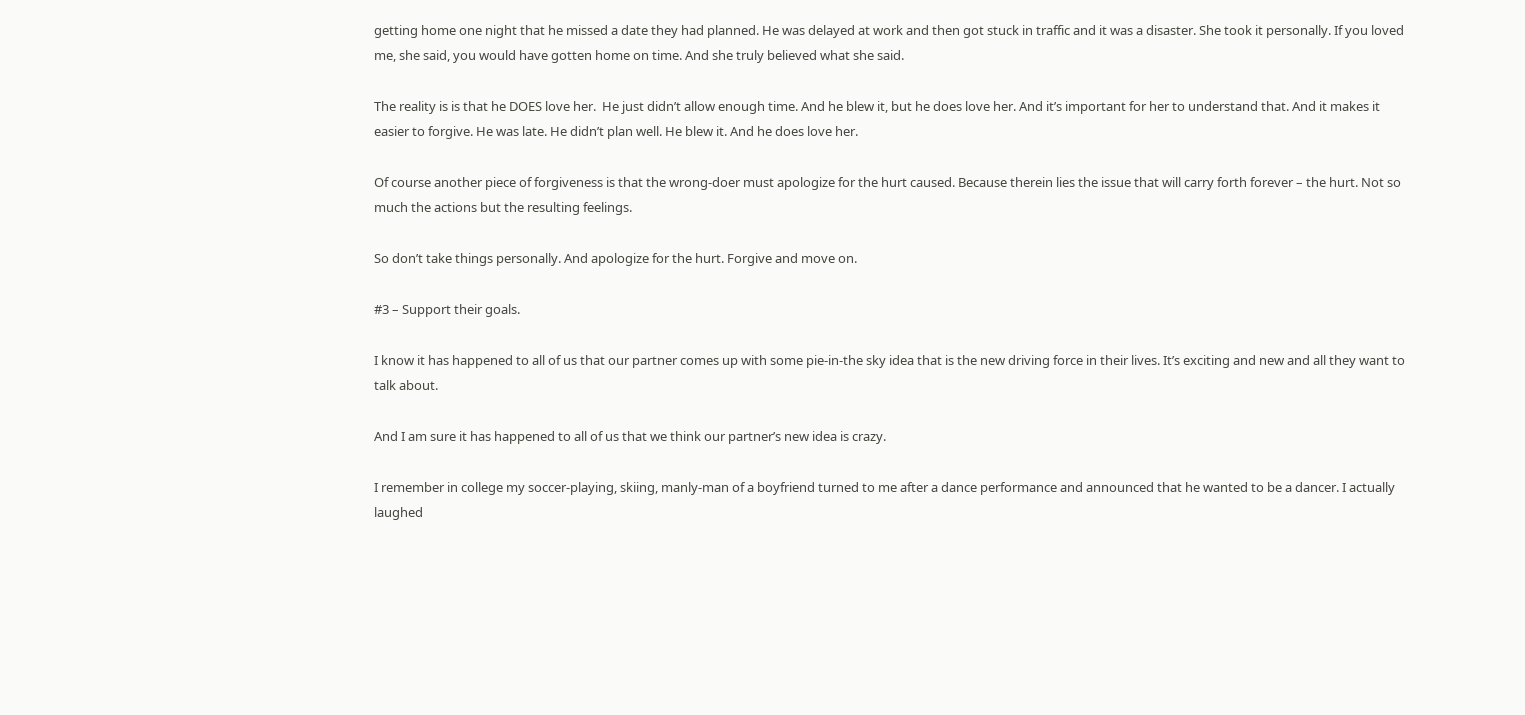getting home one night that he missed a date they had planned. He was delayed at work and then got stuck in traffic and it was a disaster. She took it personally. If you loved me, she said, you would have gotten home on time. And she truly believed what she said.

The reality is is that he DOES love her.  He just didn’t allow enough time. And he blew it, but he does love her. And it’s important for her to understand that. And it makes it easier to forgive. He was late. He didn’t plan well. He blew it. And he does love her.

Of course another piece of forgiveness is that the wrong-doer must apologize for the hurt caused. Because therein lies the issue that will carry forth forever – the hurt. Not so much the actions but the resulting feelings.

So don’t take things personally. And apologize for the hurt. Forgive and move on.

#3 – Support their goals.

I know it has happened to all of us that our partner comes up with some pie-in-the sky idea that is the new driving force in their lives. It’s exciting and new and all they want to talk about.

And I am sure it has happened to all of us that we think our partner’s new idea is crazy.

I remember in college my soccer-playing, skiing, manly-man of a boyfriend turned to me after a dance performance and announced that he wanted to be a dancer. I actually laughed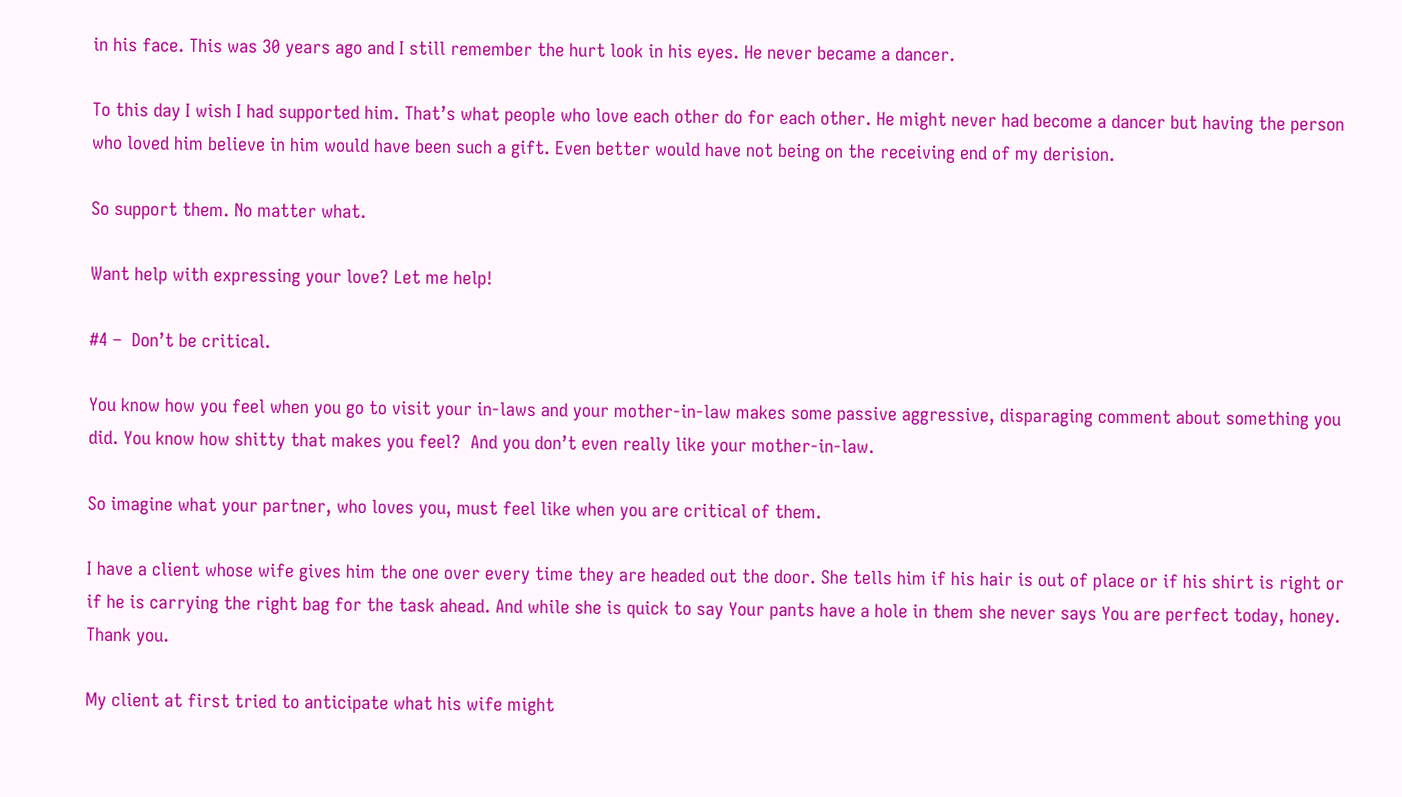in his face. This was 30 years ago and I still remember the hurt look in his eyes. He never became a dancer.

To this day I wish I had supported him. That’s what people who love each other do for each other. He might never had become a dancer but having the person who loved him believe in him would have been such a gift. Even better would have not being on the receiving end of my derision.

So support them. No matter what.

Want help with expressing your love? Let me help!

#4 –  Don’t be critical.

You know how you feel when you go to visit your in-laws and your mother-in-law makes some passive aggressive, disparaging comment about something you did. You know how shitty that makes you feel?  And you don’t even really like your mother-in-law.

So imagine what your partner, who loves you, must feel like when you are critical of them.

I have a client whose wife gives him the one over every time they are headed out the door. She tells him if his hair is out of place or if his shirt is right or if he is carrying the right bag for the task ahead. And while she is quick to say Your pants have a hole in them she never says You are perfect today, honey. Thank you.

My client at first tried to anticipate what his wife might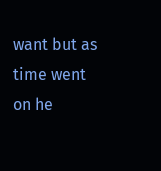want but as time went on he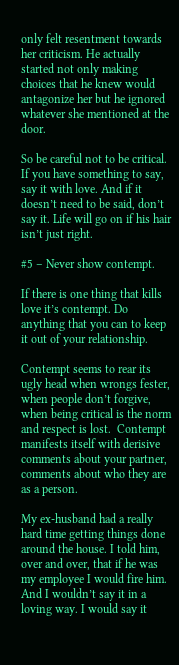only felt resentment towards her criticism. He actually started not only making choices that he knew would antagonize her but he ignored whatever she mentioned at the door.

So be careful not to be critical. If you have something to say, say it with love. And if it doesn’t need to be said, don’t say it. Life will go on if his hair isn’t just right.

#5 – Never show contempt.

If there is one thing that kills love it’s contempt. Do anything that you can to keep it out of your relationship.

Contempt seems to rear its ugly head when wrongs fester, when people don’t forgive, when being critical is the norm and respect is lost.  Contempt manifests itself with derisive comments about your partner, comments about who they are as a person.

My ex-husband had a really hard time getting things done around the house. I told him, over and over, that if he was my employee I would fire him. And I wouldn’t say it in a loving way. I would say it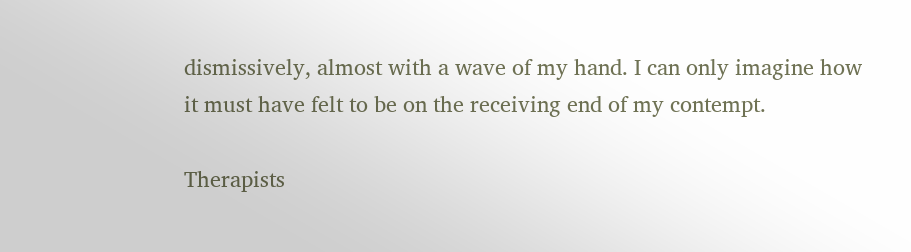dismissively, almost with a wave of my hand. I can only imagine how it must have felt to be on the receiving end of my contempt.

Therapists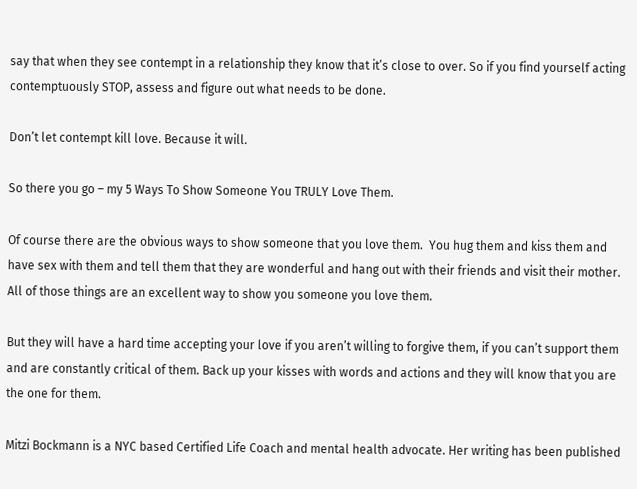say that when they see contempt in a relationship they know that it’s close to over. So if you find yourself acting contemptuously STOP, assess and figure out what needs to be done.

Don’t let contempt kill love. Because it will.

So there you go – my 5 Ways To Show Someone You TRULY Love Them.

Of course there are the obvious ways to show someone that you love them.  You hug them and kiss them and have sex with them and tell them that they are wonderful and hang out with their friends and visit their mother. All of those things are an excellent way to show you someone you love them.

But they will have a hard time accepting your love if you aren’t willing to forgive them, if you can’t support them and are constantly critical of them. Back up your kisses with words and actions and they will know that you are the one for them.

Mitzi Bockmann is a NYC based Certified Life Coach and mental health advocate. Her writing has been published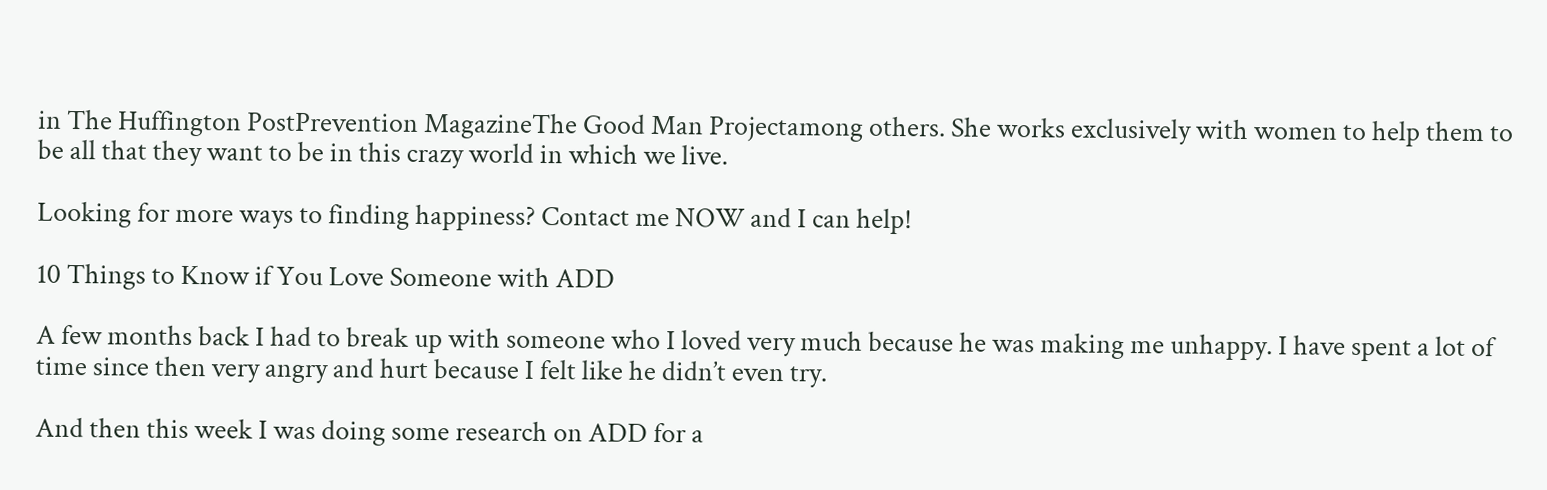in The Huffington PostPrevention MagazineThe Good Man Projectamong others. She works exclusively with women to help them to be all that they want to be in this crazy world in which we live.

Looking for more ways to finding happiness? Contact me NOW and I can help!

10 Things to Know if You Love Someone with ADD

A few months back I had to break up with someone who I loved very much because he was making me unhappy. I have spent a lot of time since then very angry and hurt because I felt like he didn’t even try.

And then this week I was doing some research on ADD for a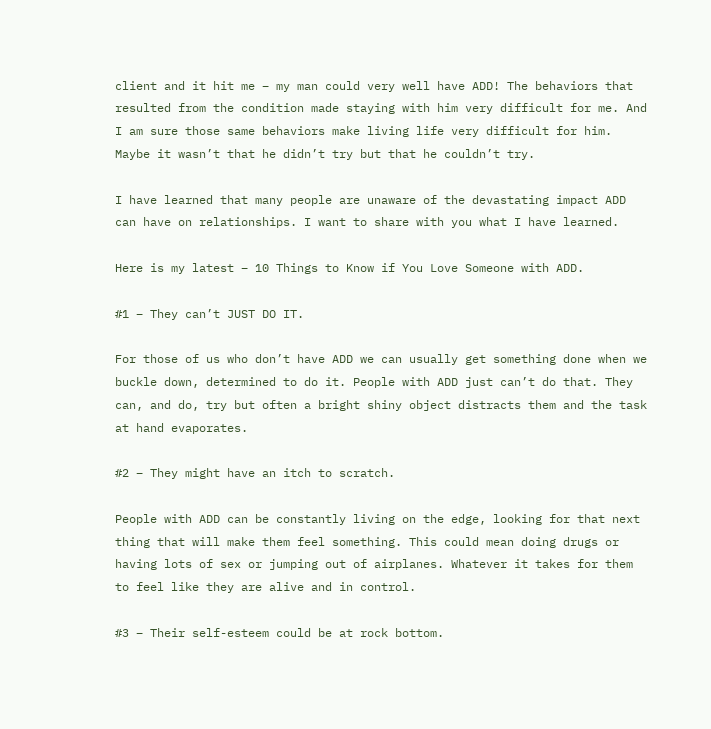client and it hit me – my man could very well have ADD! The behaviors that resulted from the condition made staying with him very difficult for me. And I am sure those same behaviors make living life very difficult for him. Maybe it wasn’t that he didn’t try but that he couldn’t try.

I have learned that many people are unaware of the devastating impact ADD can have on relationships. I want to share with you what I have learned.

Here is my latest – 10 Things to Know if You Love Someone with ADD.

#1 – They can’t JUST DO IT.

For those of us who don’t have ADD we can usually get something done when we buckle down, determined to do it. People with ADD just can’t do that. They can, and do, try but often a bright shiny object distracts them and the task at hand evaporates.

#2 – They might have an itch to scratch.

People with ADD can be constantly living on the edge, looking for that next thing that will make them feel something. This could mean doing drugs or having lots of sex or jumping out of airplanes. Whatever it takes for them to feel like they are alive and in control.

#3 – Their self-esteem could be at rock bottom.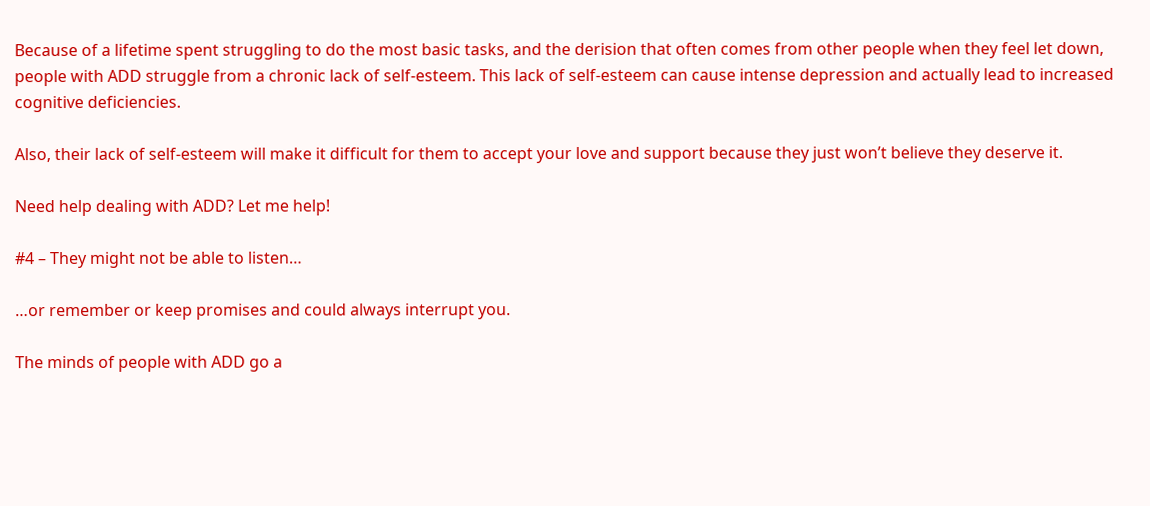Because of a lifetime spent struggling to do the most basic tasks, and the derision that often comes from other people when they feel let down, people with ADD struggle from a chronic lack of self-esteem. This lack of self-esteem can cause intense depression and actually lead to increased cognitive deficiencies.

Also, their lack of self-esteem will make it difficult for them to accept your love and support because they just won’t believe they deserve it.

Need help dealing with ADD? Let me help!

#4 – They might not be able to listen…

…or remember or keep promises and could always interrupt you.

The minds of people with ADD go a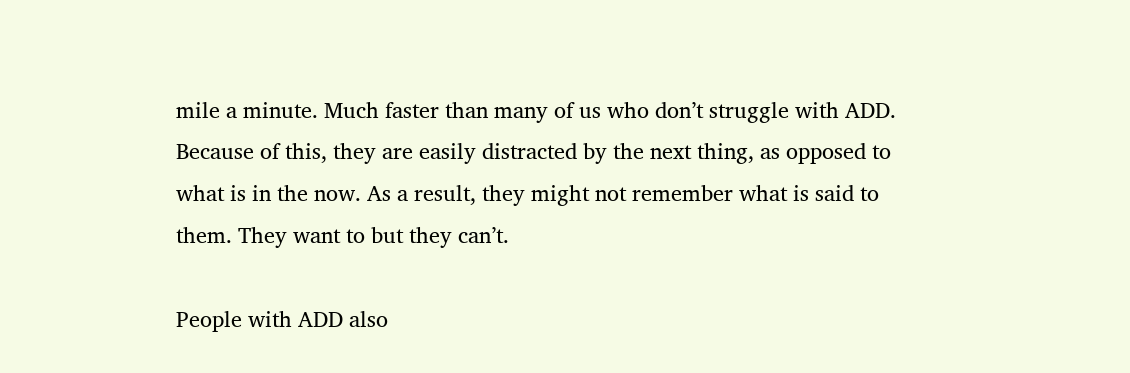mile a minute. Much faster than many of us who don’t struggle with ADD. Because of this, they are easily distracted by the next thing, as opposed to what is in the now. As a result, they might not remember what is said to them. They want to but they can’t.

People with ADD also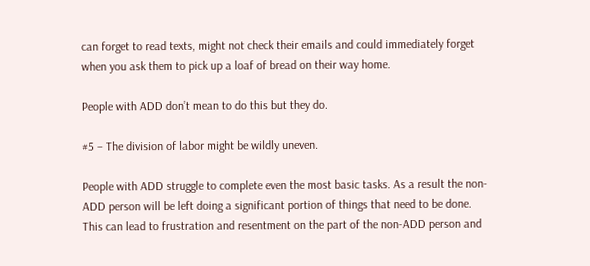can forget to read texts, might not check their emails and could immediately forget when you ask them to pick up a loaf of bread on their way home.

People with ADD don’t mean to do this but they do.

#5 – The division of labor might be wildly uneven.

People with ADD struggle to complete even the most basic tasks. As a result the non-ADD person will be left doing a significant portion of things that need to be done. This can lead to frustration and resentment on the part of the non-ADD person and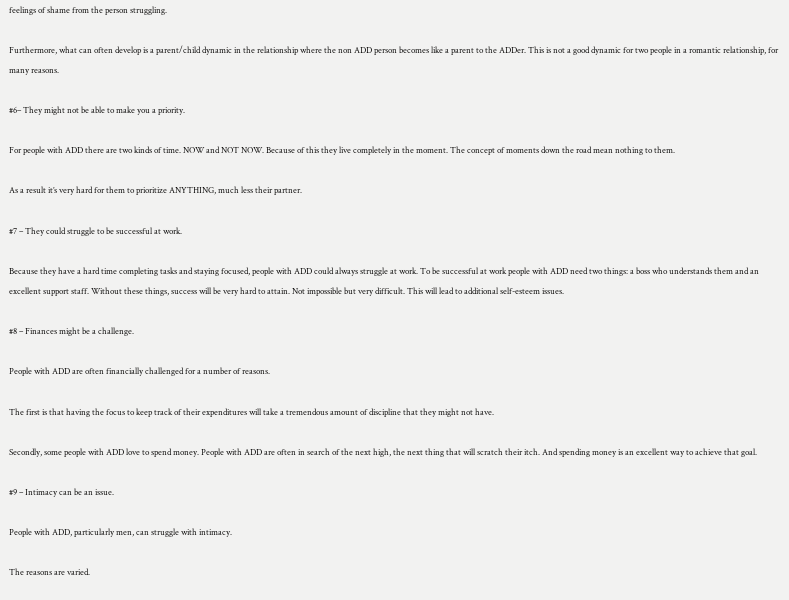feelings of shame from the person struggling.

Furthermore, what can often develop is a parent/child dynamic in the relationship where the non ADD person becomes like a parent to the ADDer. This is not a good dynamic for two people in a romantic relationship, for many reasons.

#6– They might not be able to make you a priority.

For people with ADD there are two kinds of time. NOW and NOT NOW. Because of this they live completely in the moment. The concept of moments down the road mean nothing to them.

As a result it’s very hard for them to prioritize ANYTHING, much less their partner.

#7 – They could struggle to be successful at work.

Because they have a hard time completing tasks and staying focused, people with ADD could always struggle at work. To be successful at work people with ADD need two things: a boss who understands them and an excellent support staff. Without these things, success will be very hard to attain. Not impossible but very difficult. This will lead to additional self-esteem issues.

#8 – Finances might be a challenge.

People with ADD are often financially challenged for a number of reasons.

The first is that having the focus to keep track of their expenditures will take a tremendous amount of discipline that they might not have.

Secondly, some people with ADD love to spend money. People with ADD are often in search of the next high, the next thing that will scratch their itch. And spending money is an excellent way to achieve that goal.

#9 – Intimacy can be an issue.

People with ADD, particularly men, can struggle with intimacy.

The reasons are varied.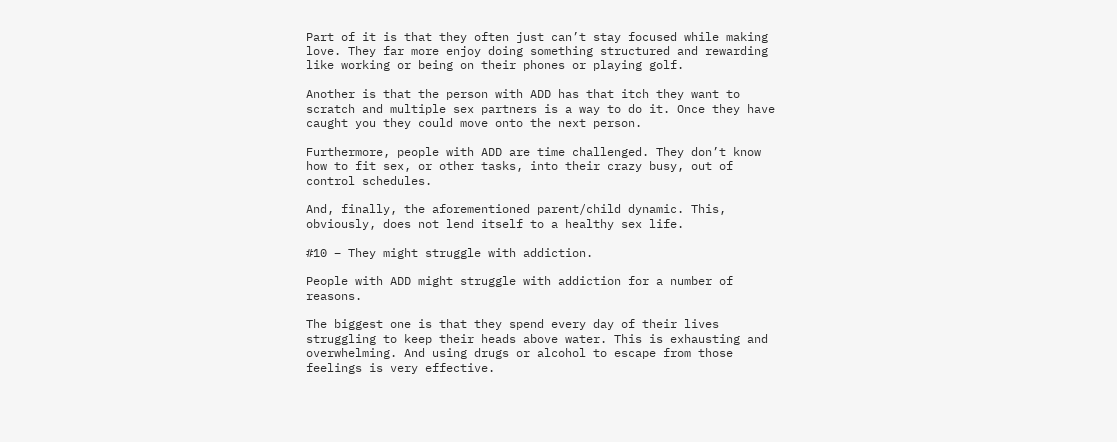Part of it is that they often just can’t stay focused while making love. They far more enjoy doing something structured and rewarding like working or being on their phones or playing golf.

Another is that the person with ADD has that itch they want to scratch and multiple sex partners is a way to do it. Once they have caught you they could move onto the next person.

Furthermore, people with ADD are time challenged. They don’t know how to fit sex, or other tasks, into their crazy busy, out of control schedules.

And, finally, the aforementioned parent/child dynamic. This, obviously, does not lend itself to a healthy sex life.

#10 – They might struggle with addiction.

People with ADD might struggle with addiction for a number of reasons.

The biggest one is that they spend every day of their lives struggling to keep their heads above water. This is exhausting and overwhelming. And using drugs or alcohol to escape from those feelings is very effective.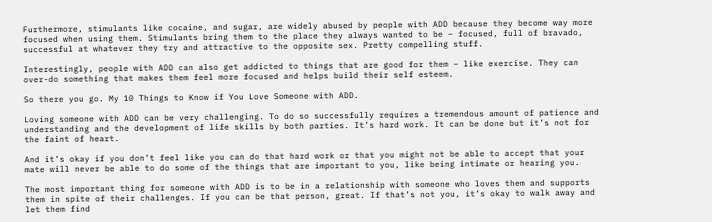Furthermore, stimulants like cocaine, and sugar, are widely abused by people with ADD because they become way more focused when using them. Stimulants bring them to the place they always wanted to be – focused, full of bravado, successful at whatever they try and attractive to the opposite sex. Pretty compelling stuff.

Interestingly, people with ADD can also get addicted to things that are good for them – like exercise. They can over-do something that makes them feel more focused and helps build their self esteem.

So there you go. My 10 Things to Know if You Love Someone with ADD.

Loving someone with ADD can be very challenging. To do so successfully requires a tremendous amount of patience and understanding and the development of life skills by both parties. It’s hard work. It can be done but it’s not for the faint of heart.

And it’s okay if you don’t feel like you can do that hard work or that you might not be able to accept that your mate will never be able to do some of the things that are important to you, like being intimate or hearing you.

The most important thing for someone with ADD is to be in a relationship with someone who loves them and supports them in spite of their challenges. If you can be that person, great. If that’s not you, it’s okay to walk away and let them find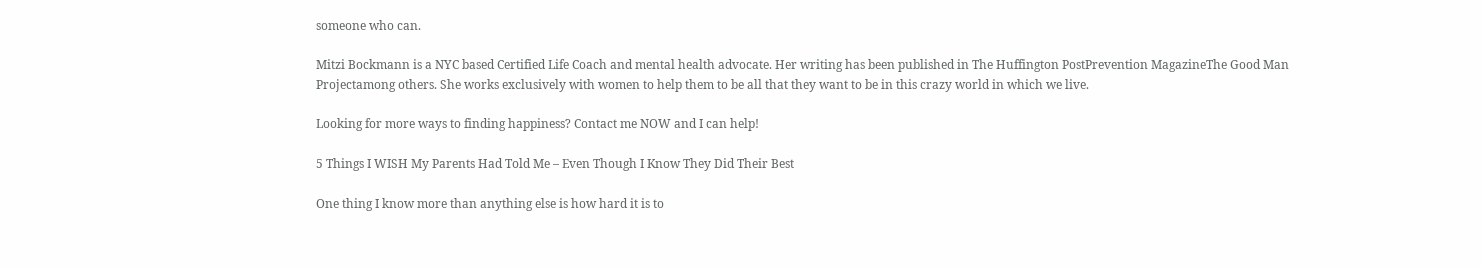someone who can.

Mitzi Bockmann is a NYC based Certified Life Coach and mental health advocate. Her writing has been published in The Huffington PostPrevention MagazineThe Good Man Projectamong others. She works exclusively with women to help them to be all that they want to be in this crazy world in which we live.

Looking for more ways to finding happiness? Contact me NOW and I can help!

5 Things I WISH My Parents Had Told Me – Even Though I Know They Did Their Best

One thing I know more than anything else is how hard it is to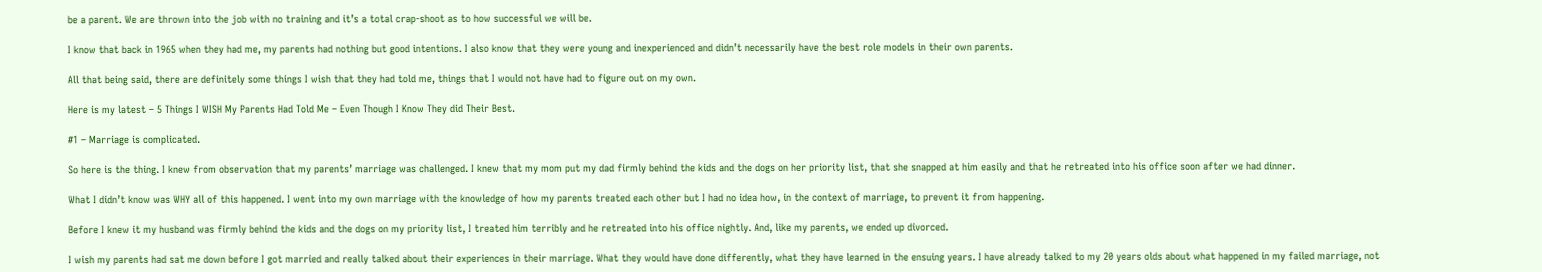be a parent. We are thrown into the job with no training and it’s a total crap-shoot as to how successful we will be.

I know that back in 1965 when they had me, my parents had nothing but good intentions. I also know that they were young and inexperienced and didn’t necessarily have the best role models in their own parents.

All that being said, there are definitely some things I wish that they had told me, things that I would not have had to figure out on my own.

Here is my latest – 5 Things I WISH My Parents Had Told Me – Even Though I Know They did Their Best.

#1 – Marriage is complicated.

So here is the thing. I knew from observation that my parents’ marriage was challenged. I knew that my mom put my dad firmly behind the kids and the dogs on her priority list, that she snapped at him easily and that he retreated into his office soon after we had dinner.

What I didn’t know was WHY all of this happened. I went into my own marriage with the knowledge of how my parents treated each other but I had no idea how, in the context of marriage, to prevent it from happening.

Before I knew it my husband was firmly behind the kids and the dogs on my priority list, I treated him terribly and he retreated into his office nightly. And, like my parents, we ended up divorced.

I wish my parents had sat me down before I got married and really talked about their experiences in their marriage. What they would have done differently, what they have learned in the ensuing years. I have already talked to my 20 years olds about what happened in my failed marriage, not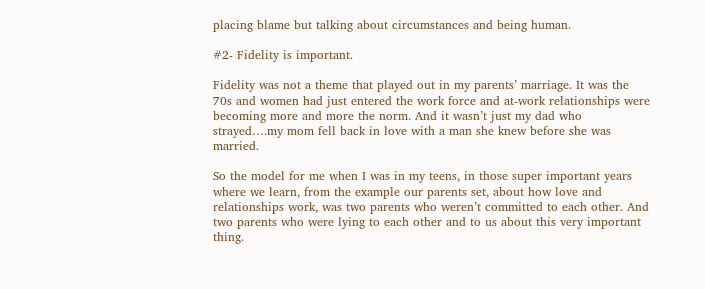placing blame but talking about circumstances and being human.

#2- Fidelity is important.

Fidelity was not a theme that played out in my parents’ marriage. It was the 70s and women had just entered the work force and at-work relationships were becoming more and more the norm. And it wasn’t just my dad who strayed….my mom fell back in love with a man she knew before she was married.

So the model for me when I was in my teens, in those super important years where we learn, from the example our parents set, about how love and relationships work, was two parents who weren’t committed to each other. And two parents who were lying to each other and to us about this very important thing.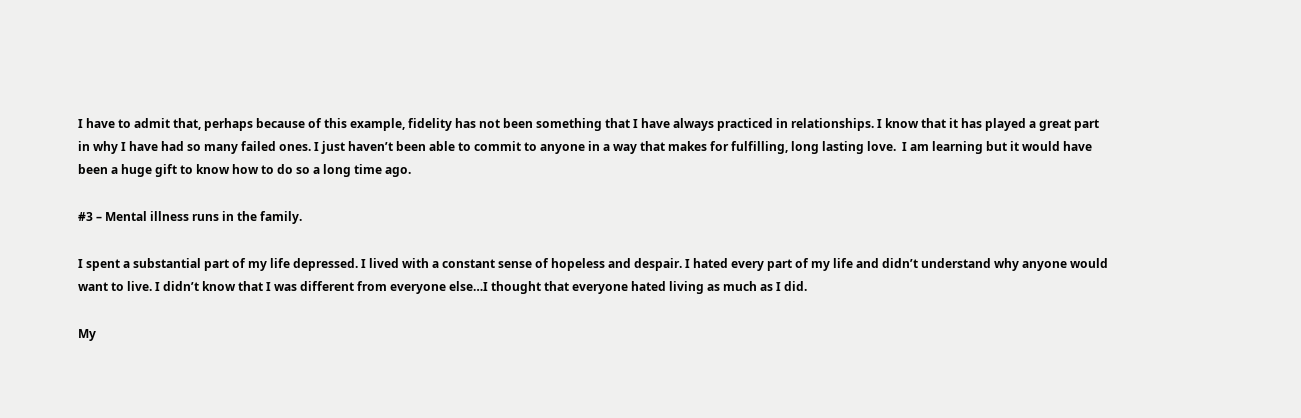I have to admit that, perhaps because of this example, fidelity has not been something that I have always practiced in relationships. I know that it has played a great part in why I have had so many failed ones. I just haven’t been able to commit to anyone in a way that makes for fulfilling, long lasting love.  I am learning but it would have been a huge gift to know how to do so a long time ago.

#3 – Mental illness runs in the family.

I spent a substantial part of my life depressed. I lived with a constant sense of hopeless and despair. I hated every part of my life and didn’t understand why anyone would want to live. I didn’t know that I was different from everyone else…I thought that everyone hated living as much as I did.

My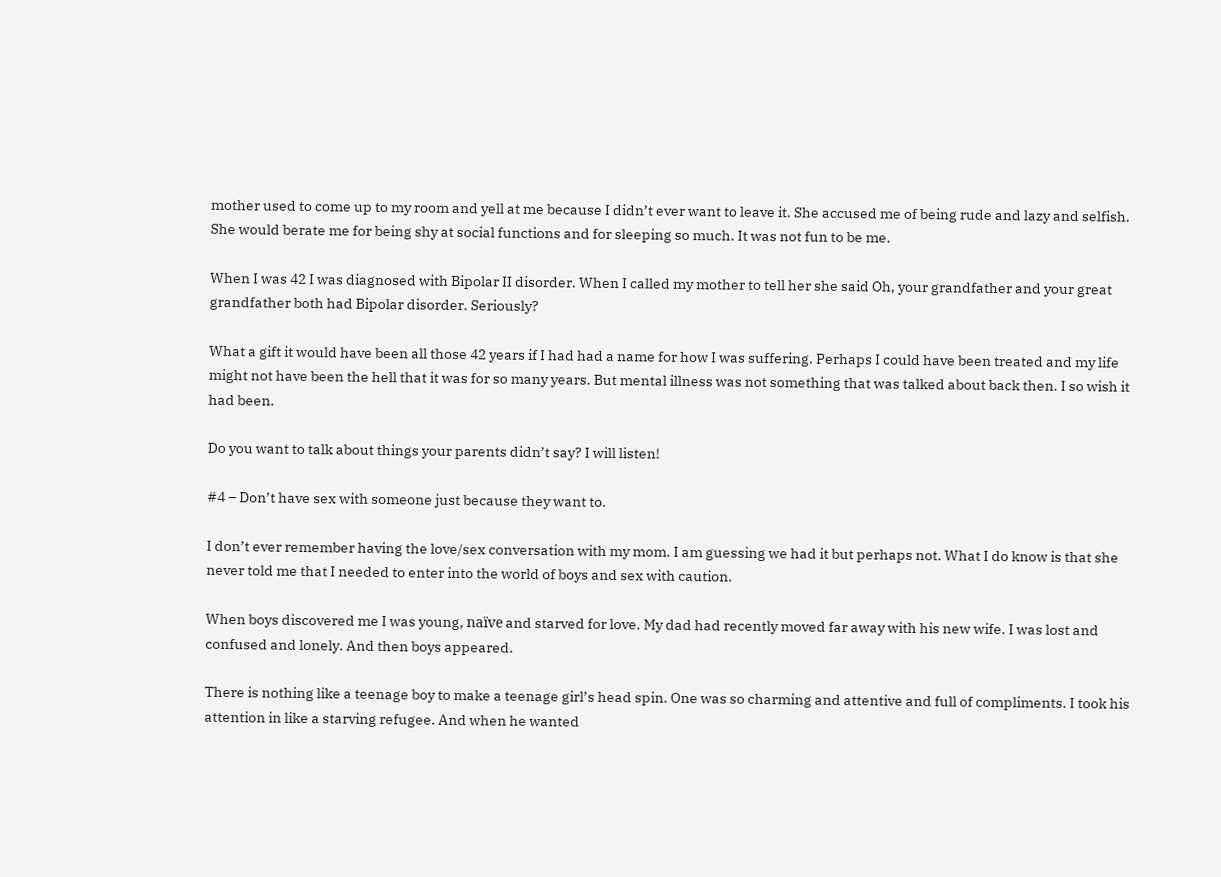mother used to come up to my room and yell at me because I didn’t ever want to leave it. She accused me of being rude and lazy and selfish.  She would berate me for being shy at social functions and for sleeping so much. It was not fun to be me.

When I was 42 I was diagnosed with Bipolar II disorder. When I called my mother to tell her she said Oh, your grandfather and your great grandfather both had Bipolar disorder. Seriously?

What a gift it would have been all those 42 years if I had had a name for how I was suffering. Perhaps I could have been treated and my life might not have been the hell that it was for so many years. But mental illness was not something that was talked about back then. I so wish it had been.

Do you want to talk about things your parents didn’t say? I will listen!

#4 – Don’t have sex with someone just because they want to.

I don’t ever remember having the love/sex conversation with my mom. I am guessing we had it but perhaps not. What I do know is that she never told me that I needed to enter into the world of boys and sex with caution.

When boys discovered me I was young, naïve and starved for love. My dad had recently moved far away with his new wife. I was lost and confused and lonely. And then boys appeared.

There is nothing like a teenage boy to make a teenage girl’s head spin. One was so charming and attentive and full of compliments. I took his attention in like a starving refugee. And when he wanted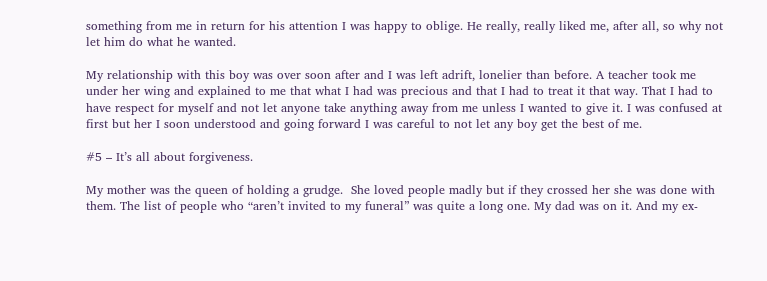something from me in return for his attention I was happy to oblige. He really, really liked me, after all, so why not let him do what he wanted.

My relationship with this boy was over soon after and I was left adrift, lonelier than before. A teacher took me under her wing and explained to me that what I had was precious and that I had to treat it that way. That I had to have respect for myself and not let anyone take anything away from me unless I wanted to give it. I was confused at first but her I soon understood and going forward I was careful to not let any boy get the best of me.

#5 – It’s all about forgiveness.

My mother was the queen of holding a grudge.  She loved people madly but if they crossed her she was done with them. The list of people who “aren’t invited to my funeral” was quite a long one. My dad was on it. And my ex-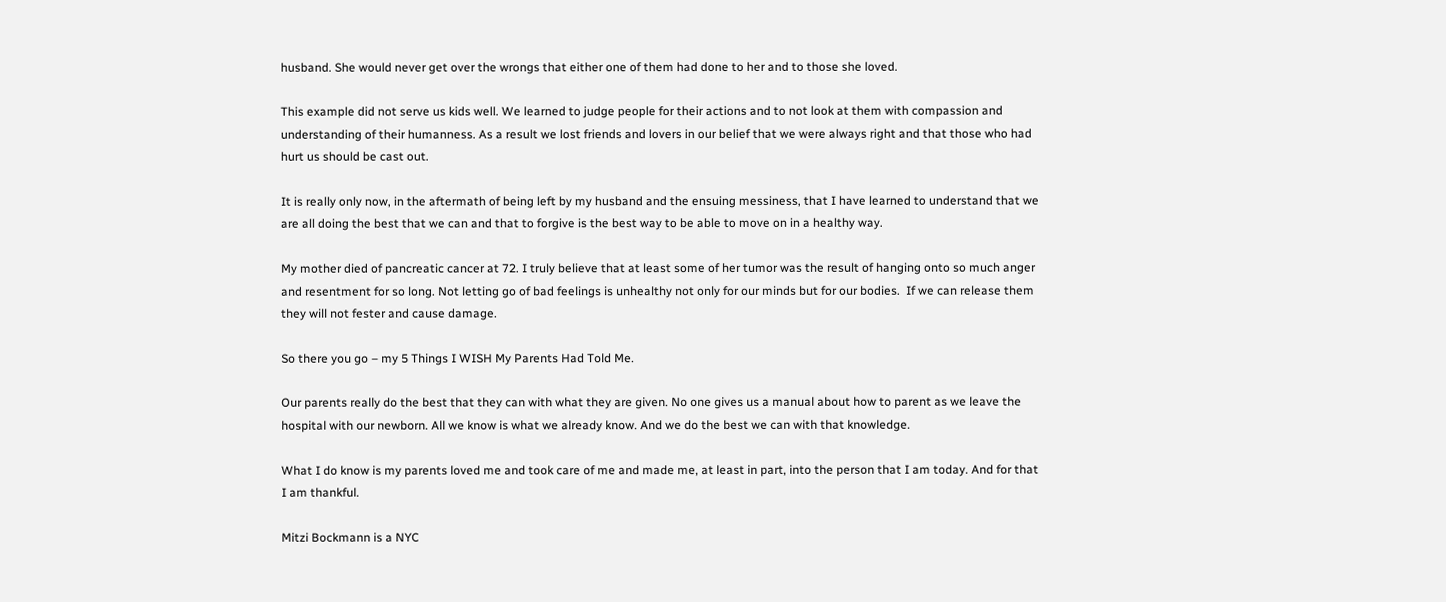husband. She would never get over the wrongs that either one of them had done to her and to those she loved.

This example did not serve us kids well. We learned to judge people for their actions and to not look at them with compassion and understanding of their humanness. As a result we lost friends and lovers in our belief that we were always right and that those who had hurt us should be cast out.

It is really only now, in the aftermath of being left by my husband and the ensuing messiness, that I have learned to understand that we are all doing the best that we can and that to forgive is the best way to be able to move on in a healthy way.

My mother died of pancreatic cancer at 72. I truly believe that at least some of her tumor was the result of hanging onto so much anger and resentment for so long. Not letting go of bad feelings is unhealthy not only for our minds but for our bodies.  If we can release them they will not fester and cause damage.

So there you go – my 5 Things I WISH My Parents Had Told Me.

Our parents really do the best that they can with what they are given. No one gives us a manual about how to parent as we leave the hospital with our newborn. All we know is what we already know. And we do the best we can with that knowledge.

What I do know is my parents loved me and took care of me and made me, at least in part, into the person that I am today. And for that I am thankful.

Mitzi Bockmann is a NYC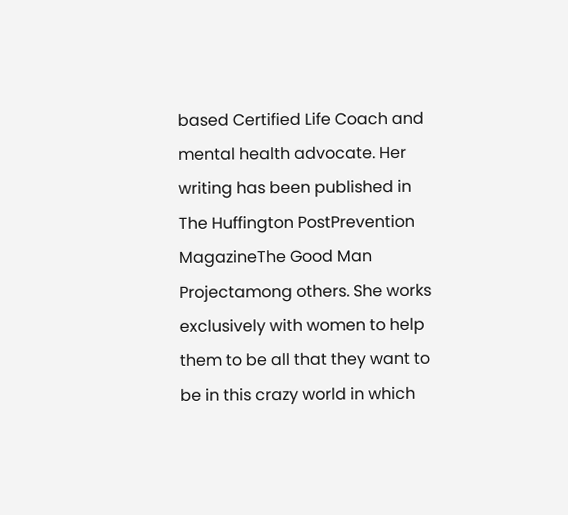based Certified Life Coach and mental health advocate. Her writing has been published in The Huffington PostPrevention MagazineThe Good Man Projectamong others. She works exclusively with women to help them to be all that they want to be in this crazy world in which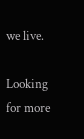we live.

Looking for more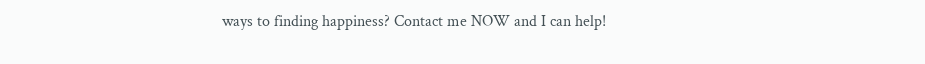ways to finding happiness? Contact me NOW and I can help!